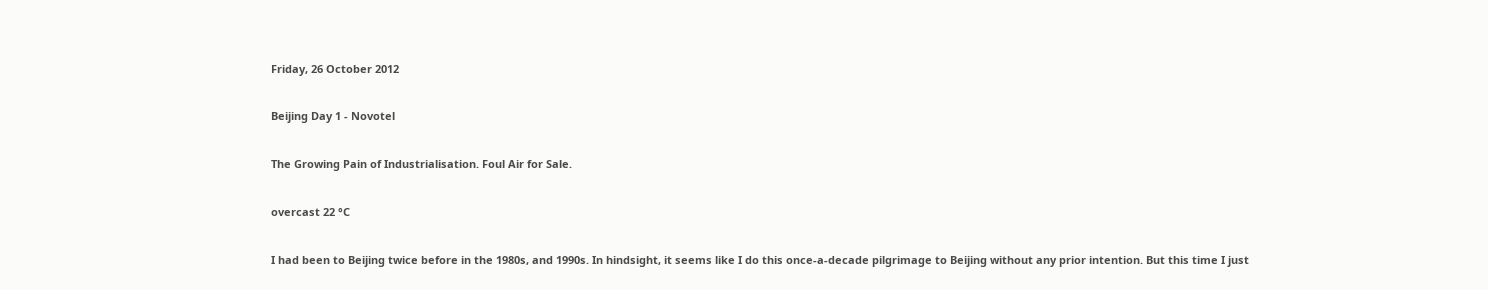Friday, 26 October 2012

Beijing Day 1 - Novotel

The Growing Pain of Industrialisation. Foul Air for Sale.

overcast 22 °C

I had been to Beijing twice before in the 1980s, and 1990s. In hindsight, it seems like I do this once-a-decade pilgrimage to Beijing without any prior intention. But this time I just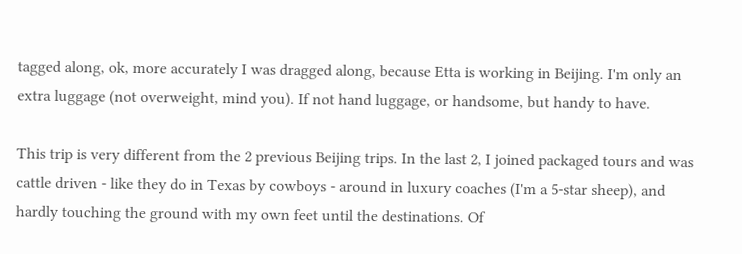tagged along, ok, more accurately I was dragged along, because Etta is working in Beijing. I'm only an extra luggage (not overweight, mind you). If not hand luggage, or handsome, but handy to have.

This trip is very different from the 2 previous Beijing trips. In the last 2, I joined packaged tours and was cattle driven - like they do in Texas by cowboys - around in luxury coaches (I'm a 5-star sheep), and hardly touching the ground with my own feet until the destinations. Of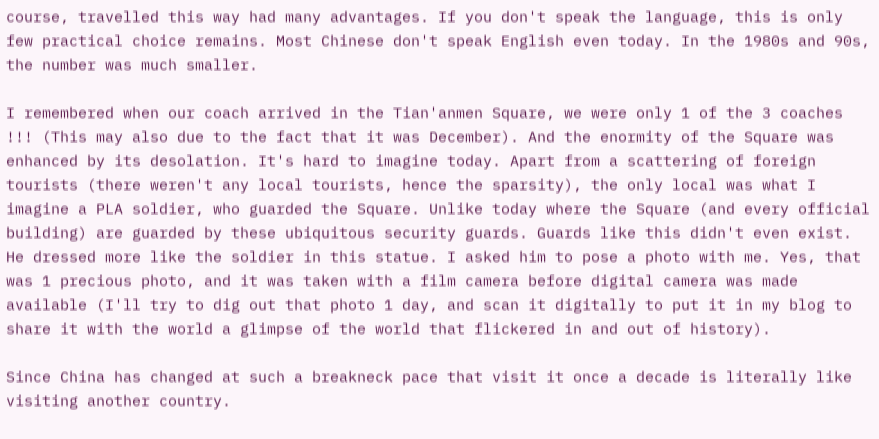course, travelled this way had many advantages. If you don't speak the language, this is only few practical choice remains. Most Chinese don't speak English even today. In the 1980s and 90s, the number was much smaller.

I remembered when our coach arrived in the Tian'anmen Square, we were only 1 of the 3 coaches !!! (This may also due to the fact that it was December). And the enormity of the Square was enhanced by its desolation. It's hard to imagine today. Apart from a scattering of foreign tourists (there weren't any local tourists, hence the sparsity), the only local was what I imagine a PLA soldier, who guarded the Square. Unlike today where the Square (and every official building) are guarded by these ubiquitous security guards. Guards like this didn't even exist. He dressed more like the soldier in this statue. I asked him to pose a photo with me. Yes, that was 1 precious photo, and it was taken with a film camera before digital camera was made available (I'll try to dig out that photo 1 day, and scan it digitally to put it in my blog to share it with the world a glimpse of the world that flickered in and out of history).

Since China has changed at such a breakneck pace that visit it once a decade is literally like visiting another country.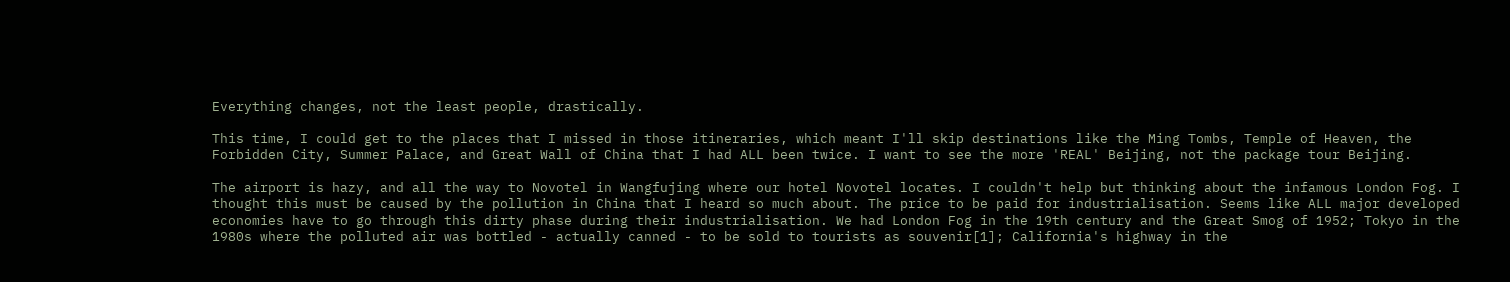Everything changes, not the least people, drastically.

This time, I could get to the places that I missed in those itineraries, which meant I'll skip destinations like the Ming Tombs, Temple of Heaven, the Forbidden City, Summer Palace, and Great Wall of China that I had ALL been twice. I want to see the more 'REAL' Beijing, not the package tour Beijing.

The airport is hazy, and all the way to Novotel in Wangfujing where our hotel Novotel locates. I couldn't help but thinking about the infamous London Fog. I thought this must be caused by the pollution in China that I heard so much about. The price to be paid for industrialisation. Seems like ALL major developed economies have to go through this dirty phase during their industrialisation. We had London Fog in the 19th century and the Great Smog of 1952; Tokyo in the 1980s where the polluted air was bottled - actually canned - to be sold to tourists as souvenir[1]; California's highway in the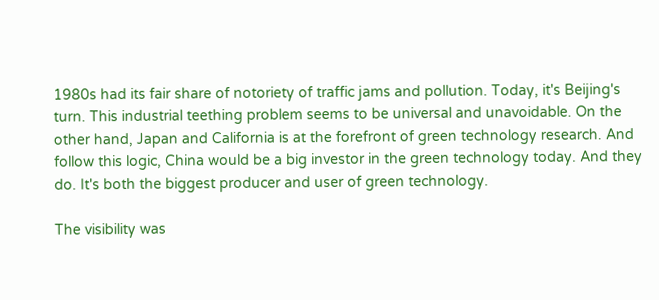1980s had its fair share of notoriety of traffic jams and pollution. Today, it's Beijing's turn. This industrial teething problem seems to be universal and unavoidable. On the other hand, Japan and California is at the forefront of green technology research. And follow this logic, China would be a big investor in the green technology today. And they do. It's both the biggest producer and user of green technology.

The visibility was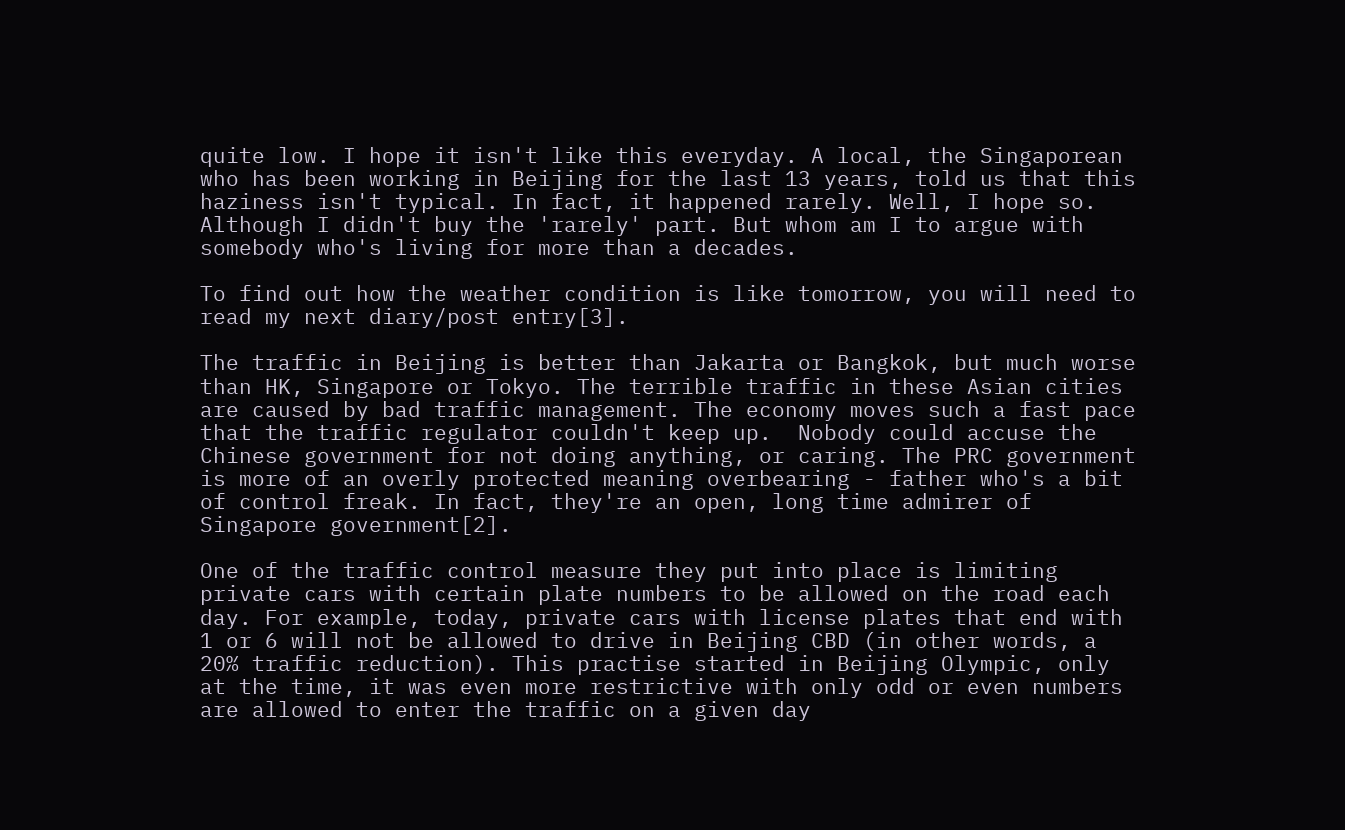quite low. I hope it isn't like this everyday. A local, the Singaporean who has been working in Beijing for the last 13 years, told us that this haziness isn't typical. In fact, it happened rarely. Well, I hope so. Although I didn't buy the 'rarely' part. But whom am I to argue with somebody who's living for more than a decades.

To find out how the weather condition is like tomorrow, you will need to read my next diary/post entry[3].

The traffic in Beijing is better than Jakarta or Bangkok, but much worse than HK, Singapore or Tokyo. The terrible traffic in these Asian cities are caused by bad traffic management. The economy moves such a fast pace that the traffic regulator couldn't keep up.  Nobody could accuse the Chinese government for not doing anything, or caring. The PRC government is more of an overly protected meaning overbearing - father who's a bit of control freak. In fact, they're an open, long time admirer of Singapore government[2].

One of the traffic control measure they put into place is limiting private cars with certain plate numbers to be allowed on the road each day. For example, today, private cars with license plates that end with 1 or 6 will not be allowed to drive in Beijing CBD (in other words, a 20% traffic reduction). This practise started in Beijing Olympic, only at the time, it was even more restrictive with only odd or even numbers are allowed to enter the traffic on a given day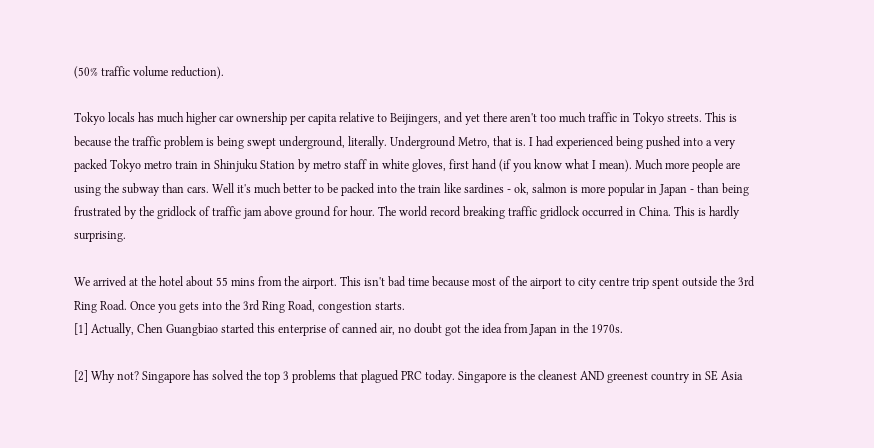(50% traffic volume reduction).

Tokyo locals has much higher car ownership per capita relative to Beijingers, and yet there aren't too much traffic in Tokyo streets. This is because the traffic problem is being swept underground, literally. Underground Metro, that is. I had experienced being pushed into a very packed Tokyo metro train in Shinjuku Station by metro staff in white gloves, first hand (if you know what I mean). Much more people are using the subway than cars. Well it's much better to be packed into the train like sardines - ok, salmon is more popular in Japan - than being frustrated by the gridlock of traffic jam above ground for hour. The world record breaking traffic gridlock occurred in China. This is hardly surprising.

We arrived at the hotel about 55 mins from the airport. This isn't bad time because most of the airport to city centre trip spent outside the 3rd Ring Road. Once you gets into the 3rd Ring Road, congestion starts.
[1] Actually, Chen Guangbiao started this enterprise of canned air, no doubt got the idea from Japan in the 1970s.

[2] Why not? Singapore has solved the top 3 problems that plagued PRC today. Singapore is the cleanest AND greenest country in SE Asia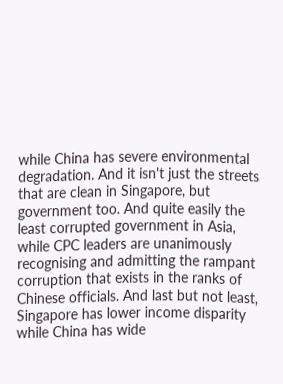while China has severe environmental degradation. And it isn't just the streets that are clean in Singapore, but government too. And quite easily the least corrupted government in Asia, while CPC leaders are unanimously recognising and admitting the rampant corruption that exists in the ranks of Chinese officials. And last but not least, Singapore has lower income disparity while China has wide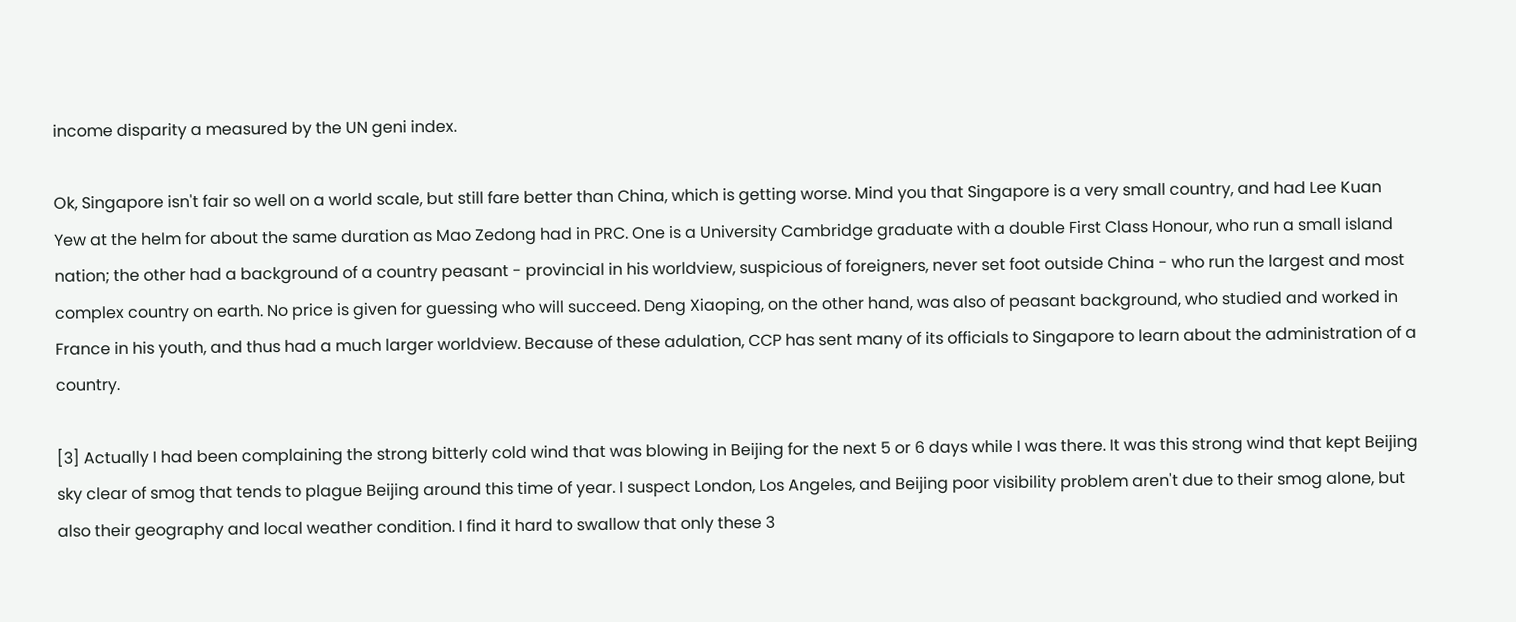income disparity a measured by the UN geni index.

Ok, Singapore isn't fair so well on a world scale, but still fare better than China, which is getting worse. Mind you that Singapore is a very small country, and had Lee Kuan Yew at the helm for about the same duration as Mao Zedong had in PRC. One is a University Cambridge graduate with a double First Class Honour, who run a small island nation; the other had a background of a country peasant - provincial in his worldview, suspicious of foreigners, never set foot outside China - who run the largest and most complex country on earth. No price is given for guessing who will succeed. Deng Xiaoping, on the other hand, was also of peasant background, who studied and worked in France in his youth, and thus had a much larger worldview. Because of these adulation, CCP has sent many of its officials to Singapore to learn about the administration of a country.

[3] Actually I had been complaining the strong bitterly cold wind that was blowing in Beijing for the next 5 or 6 days while I was there. It was this strong wind that kept Beijing sky clear of smog that tends to plague Beijing around this time of year. I suspect London, Los Angeles, and Beijing poor visibility problem aren't due to their smog alone, but also their geography and local weather condition. I find it hard to swallow that only these 3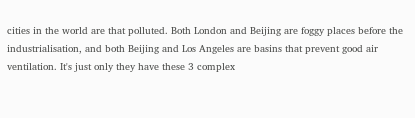cities in the world are that polluted. Both London and Beijing are foggy places before the industrialisation, and both Beijing and Los Angeles are basins that prevent good air ventilation. It's just only they have these 3 complex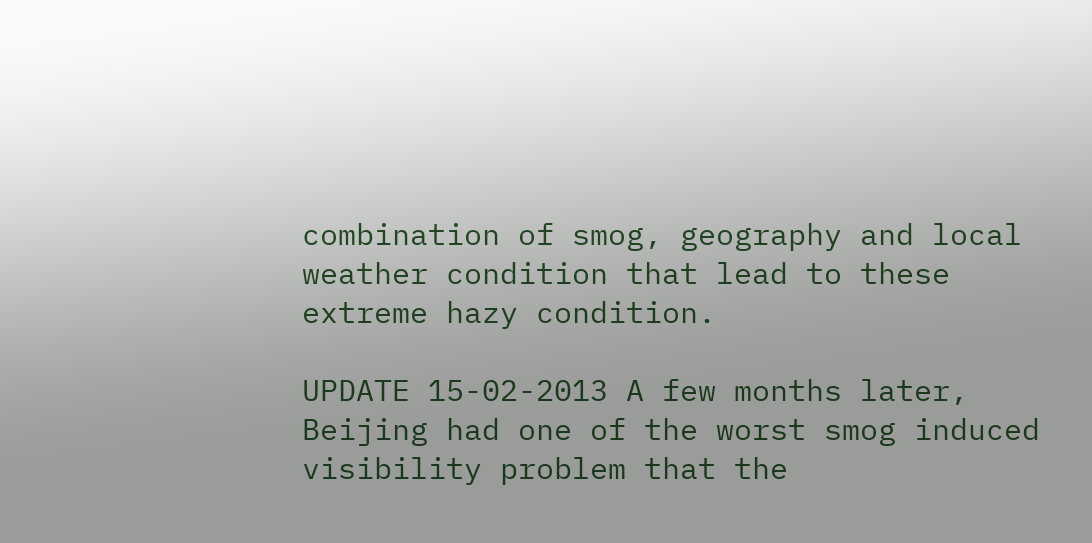combination of smog, geography and local weather condition that lead to these extreme hazy condition.

UPDATE 15-02-2013 A few months later, Beijing had one of the worst smog induced visibility problem that the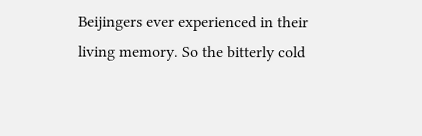Beijingers ever experienced in their living memory. So the bitterly cold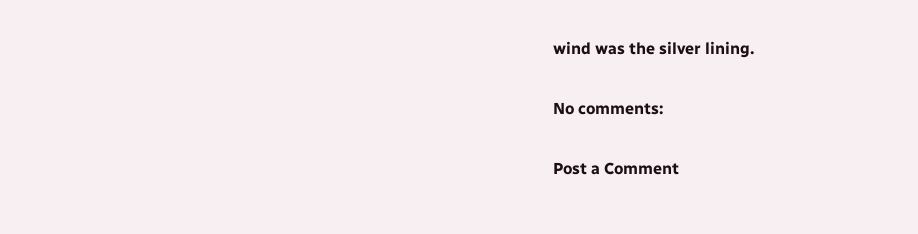wind was the silver lining.

No comments:

Post a Comment